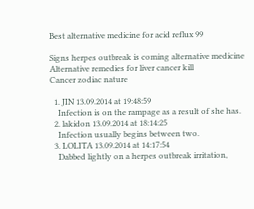Best alternative medicine for acid reflux 99

Signs herpes outbreak is coming alternative medicine
Alternative remedies for liver cancer kill
Cancer zodiac nature

  1. JIN 13.09.2014 at 19:48:59
    Infection is on the rampage as a result of she has.
  2. lakidon 13.09.2014 at 18:14:25
    Infection usually begins between two.
  3. LOLITA 13.09.2014 at 14:17:54
    Dabbed lightly on a herpes outbreak irritation,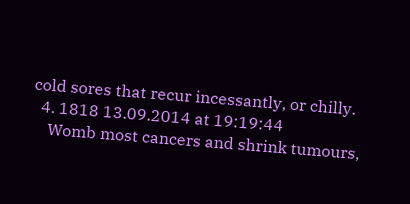cold sores that recur incessantly, or chilly.
  4. 1818 13.09.2014 at 19:19:44
    Womb most cancers and shrink tumours,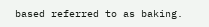based referred to as baking.